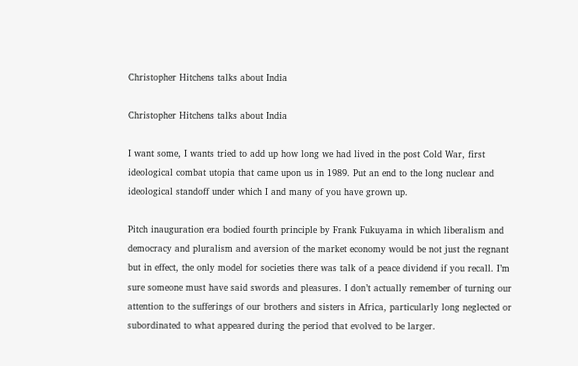Christopher Hitchens talks about India

Christopher Hitchens talks about India

I want some, I wants tried to add up how long we had lived in the post Cold War, first ideological combat utopia that came upon us in 1989. Put an end to the long nuclear and ideological standoff under which I and many of you have grown up.

Pitch inauguration era bodied fourth principle by Frank Fukuyama in which liberalism and democracy and pluralism and aversion of the market economy would be not just the regnant but in effect, the only model for societies there was talk of a peace dividend if you recall. I’m sure someone must have said swords and pleasures. I don’t actually remember of turning our attention to the sufferings of our brothers and sisters in Africa, particularly long neglected or subordinated to what appeared during the period that evolved to be larger.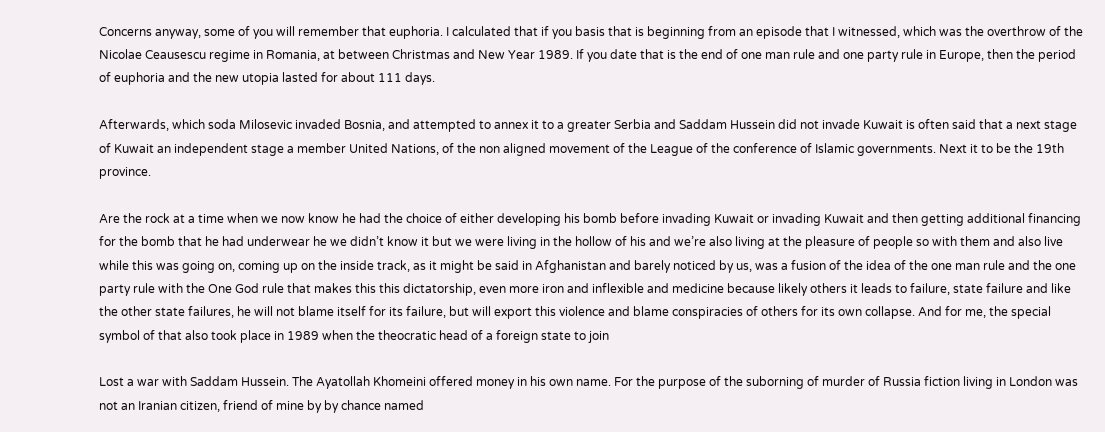Concerns anyway, some of you will remember that euphoria. I calculated that if you basis that is beginning from an episode that I witnessed, which was the overthrow of the Nicolae Ceausescu regime in Romania, at between Christmas and New Year 1989. If you date that is the end of one man rule and one party rule in Europe, then the period of euphoria and the new utopia lasted for about 111 days.

Afterwards, which soda Milosevic invaded Bosnia, and attempted to annex it to a greater Serbia and Saddam Hussein did not invade Kuwait is often said that a next stage of Kuwait an independent stage a member United Nations, of the non aligned movement of the League of the conference of Islamic governments. Next it to be the 19th province.

Are the rock at a time when we now know he had the choice of either developing his bomb before invading Kuwait or invading Kuwait and then getting additional financing for the bomb that he had underwear he we didn’t know it but we were living in the hollow of his and we’re also living at the pleasure of people so with them and also live while this was going on, coming up on the inside track, as it might be said in Afghanistan and barely noticed by us, was a fusion of the idea of the one man rule and the one party rule with the One God rule that makes this this dictatorship, even more iron and inflexible and medicine because likely others it leads to failure, state failure and like the other state failures, he will not blame itself for its failure, but will export this violence and blame conspiracies of others for its own collapse. And for me, the special symbol of that also took place in 1989 when the theocratic head of a foreign state to join

Lost a war with Saddam Hussein. The Ayatollah Khomeini offered money in his own name. For the purpose of the suborning of murder of Russia fiction living in London was not an Iranian citizen, friend of mine by by chance named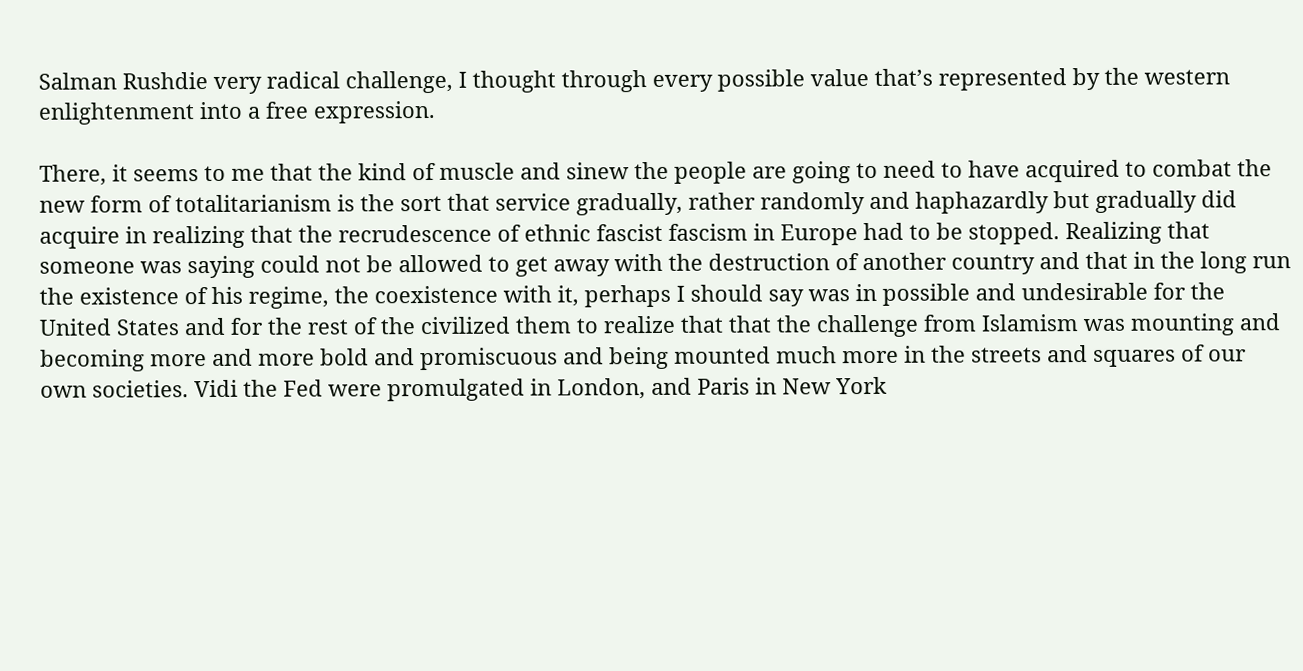Salman Rushdie very radical challenge, I thought through every possible value that’s represented by the western enlightenment into a free expression.

There, it seems to me that the kind of muscle and sinew the people are going to need to have acquired to combat the new form of totalitarianism is the sort that service gradually, rather randomly and haphazardly but gradually did acquire in realizing that the recrudescence of ethnic fascist fascism in Europe had to be stopped. Realizing that someone was saying could not be allowed to get away with the destruction of another country and that in the long run the existence of his regime, the coexistence with it, perhaps I should say was in possible and undesirable for the United States and for the rest of the civilized them to realize that that the challenge from Islamism was mounting and becoming more and more bold and promiscuous and being mounted much more in the streets and squares of our own societies. Vidi the Fed were promulgated in London, and Paris in New York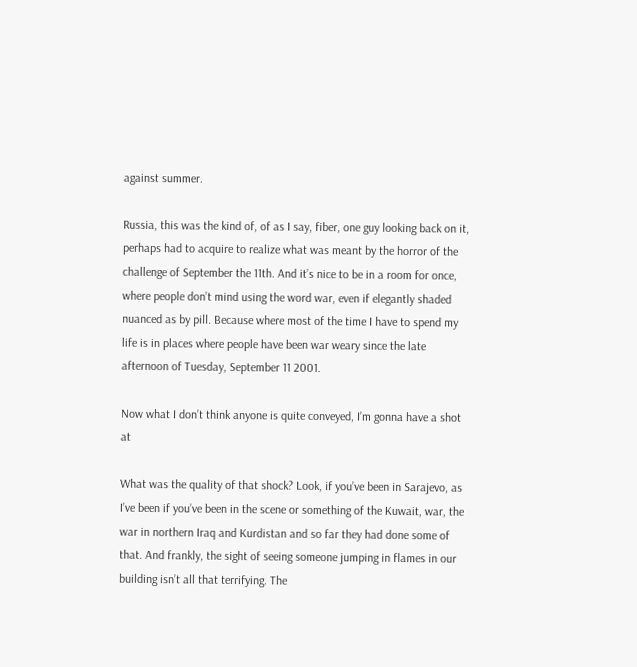against summer.

Russia, this was the kind of, of as I say, fiber, one guy looking back on it, perhaps had to acquire to realize what was meant by the horror of the challenge of September the 11th. And it’s nice to be in a room for once, where people don’t mind using the word war, even if elegantly shaded nuanced as by pill. Because where most of the time I have to spend my life is in places where people have been war weary since the late afternoon of Tuesday, September 11 2001.

Now what I don’t think anyone is quite conveyed, I’m gonna have a shot at

What was the quality of that shock? Look, if you’ve been in Sarajevo, as I’ve been if you’ve been in the scene or something of the Kuwait, war, the war in northern Iraq and Kurdistan and so far they had done some of that. And frankly, the sight of seeing someone jumping in flames in our building isn’t all that terrifying. The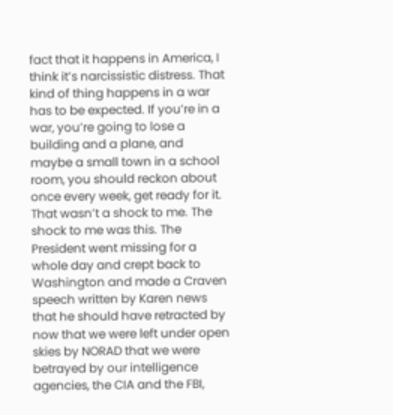fact that it happens in America, I think it’s narcissistic distress. That kind of thing happens in a war has to be expected. If you’re in a war, you’re going to lose a building and a plane, and maybe a small town in a school room, you should reckon about once every week, get ready for it. That wasn’t a shock to me. The shock to me was this. The President went missing for a whole day and crept back to Washington and made a Craven speech written by Karen news that he should have retracted by now that we were left under open skies by NORAD that we were betrayed by our intelligence agencies, the CIA and the FBI,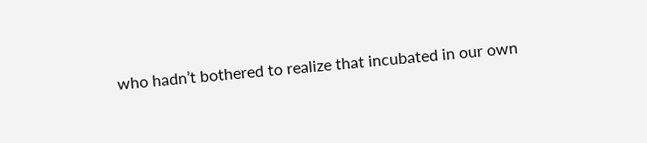who hadn’t bothered to realize that incubated in our own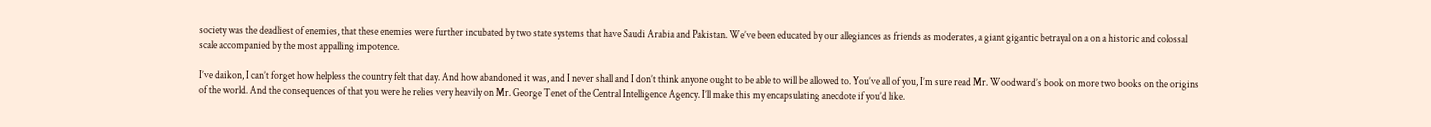society was the deadliest of enemies, that these enemies were further incubated by two state systems that have Saudi Arabia and Pakistan. We’ve been educated by our allegiances as friends as moderates, a giant gigantic betrayal on a on a historic and colossal scale accompanied by the most appalling impotence.

I’ve daikon, I can’t forget how helpless the country felt that day. And how abandoned it was, and I never shall and I don’t think anyone ought to be able to will be allowed to. You’ve all of you, I’m sure read Mr. Woodward’s book on more two books on the origins of the world. And the consequences of that you were he relies very heavily on Mr. George Tenet of the Central Intelligence Agency. I’ll make this my encapsulating anecdote if you’d like.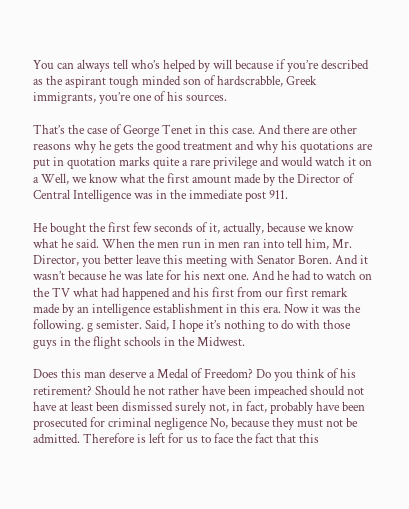You can always tell who’s helped by will because if you’re described as the aspirant tough minded son of hardscrabble, Greek immigrants, you’re one of his sources.

That’s the case of George Tenet in this case. And there are other reasons why he gets the good treatment and why his quotations are put in quotation marks quite a rare privilege and would watch it on a Well, we know what the first amount made by the Director of Central Intelligence was in the immediate post 911.

He bought the first few seconds of it, actually, because we know what he said. When the men run in men ran into tell him, Mr. Director, you better leave this meeting with Senator Boren. And it wasn’t because he was late for his next one. And he had to watch on the TV what had happened and his first from our first remark made by an intelligence establishment in this era. Now it was the following. g semister. Said, I hope it’s nothing to do with those guys in the flight schools in the Midwest.

Does this man deserve a Medal of Freedom? Do you think of his retirement? Should he not rather have been impeached should not have at least been dismissed surely not, in fact, probably have been prosecuted for criminal negligence No, because they must not be admitted. Therefore is left for us to face the fact that this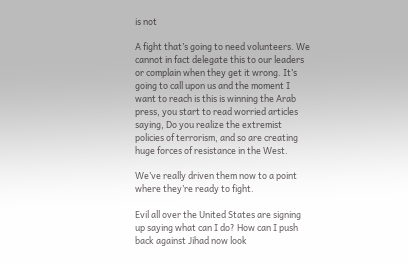is not

A fight that’s going to need volunteers. We cannot in fact delegate this to our leaders or complain when they get it wrong. It’s going to call upon us and the moment I want to reach is this is winning the Arab press, you start to read worried articles saying, Do you realize the extremist policies of terrorism, and so are creating huge forces of resistance in the West.

We’ve really driven them now to a point where they’re ready to fight.

Evil all over the United States are signing up saying what can I do? How can I push back against Jihad now look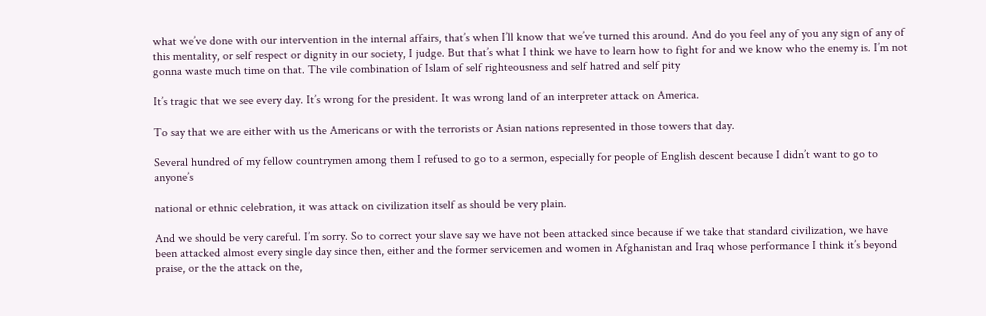what we’ve done with our intervention in the internal affairs, that’s when I’ll know that we’ve turned this around. And do you feel any of you any sign of any of this mentality, or self respect or dignity in our society, I judge. But that’s what I think we have to learn how to fight for and we know who the enemy is. I’m not gonna waste much time on that. The vile combination of Islam of self righteousness and self hatred and self pity

It’s tragic that we see every day. It’s wrong for the president. It was wrong land of an interpreter attack on America.

To say that we are either with us the Americans or with the terrorists or Asian nations represented in those towers that day.

Several hundred of my fellow countrymen among them I refused to go to a sermon, especially for people of English descent because I didn’t want to go to anyone’s

national or ethnic celebration, it was attack on civilization itself as should be very plain.

And we should be very careful. I’m sorry. So to correct your slave say we have not been attacked since because if we take that standard civilization, we have been attacked almost every single day since then, either and the former servicemen and women in Afghanistan and Iraq whose performance I think it’s beyond praise, or the the attack on the,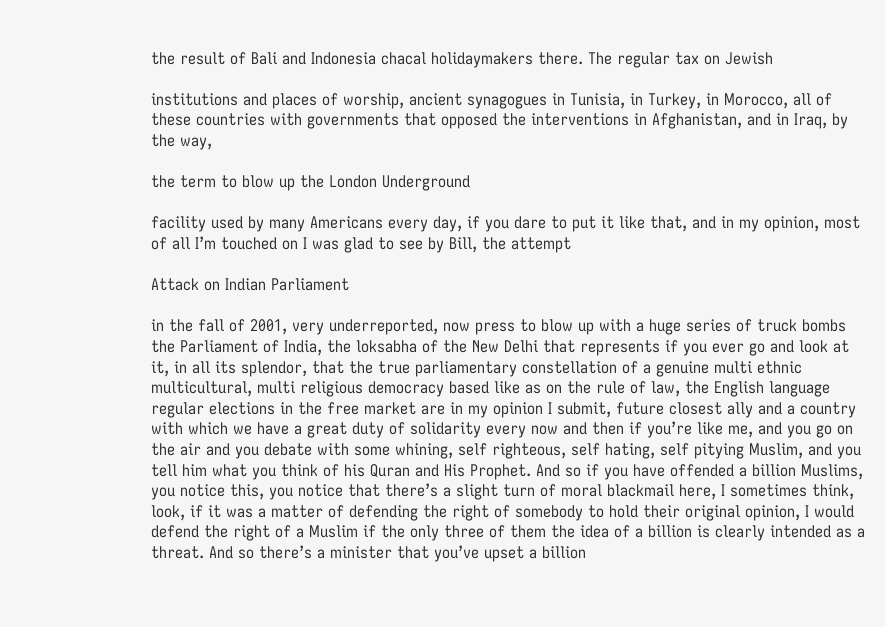the result of Bali and Indonesia chacal holidaymakers there. The regular tax on Jewish

institutions and places of worship, ancient synagogues in Tunisia, in Turkey, in Morocco, all of these countries with governments that opposed the interventions in Afghanistan, and in Iraq, by the way,

the term to blow up the London Underground

facility used by many Americans every day, if you dare to put it like that, and in my opinion, most of all I’m touched on I was glad to see by Bill, the attempt

Attack on Indian Parliament

in the fall of 2001, very underreported, now press to blow up with a huge series of truck bombs the Parliament of India, the loksabha of the New Delhi that represents if you ever go and look at it, in all its splendor, that the true parliamentary constellation of a genuine multi ethnic multicultural, multi religious democracy based like as on the rule of law, the English language regular elections in the free market are in my opinion I submit, future closest ally and a country with which we have a great duty of solidarity every now and then if you’re like me, and you go on the air and you debate with some whining, self righteous, self hating, self pitying Muslim, and you tell him what you think of his Quran and His Prophet. And so if you have offended a billion Muslims, you notice this, you notice that there’s a slight turn of moral blackmail here, I sometimes think, look, if it was a matter of defending the right of somebody to hold their original opinion, I would defend the right of a Muslim if the only three of them the idea of a billion is clearly intended as a threat. And so there’s a minister that you’ve upset a billion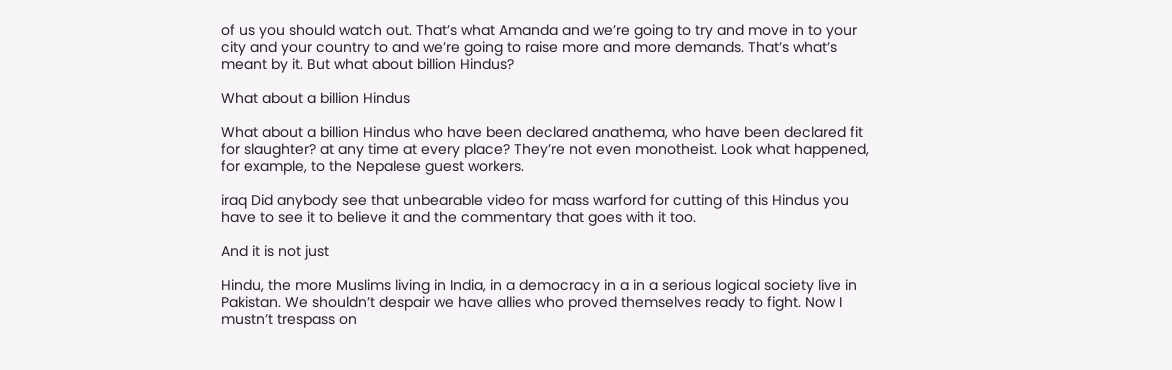of us you should watch out. That’s what Amanda and we’re going to try and move in to your city and your country to and we’re going to raise more and more demands. That’s what’s meant by it. But what about billion Hindus?

What about a billion Hindus

What about a billion Hindus who have been declared anathema, who have been declared fit for slaughter? at any time at every place? They’re not even monotheist. Look what happened, for example, to the Nepalese guest workers.

iraq Did anybody see that unbearable video for mass warford for cutting of this Hindus you have to see it to believe it and the commentary that goes with it too.

And it is not just

Hindu, the more Muslims living in India, in a democracy in a in a serious logical society live in Pakistan. We shouldn’t despair we have allies who proved themselves ready to fight. Now I mustn’t trespass on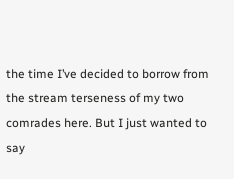the time I’ve decided to borrow from the stream terseness of my two comrades here. But I just wanted to say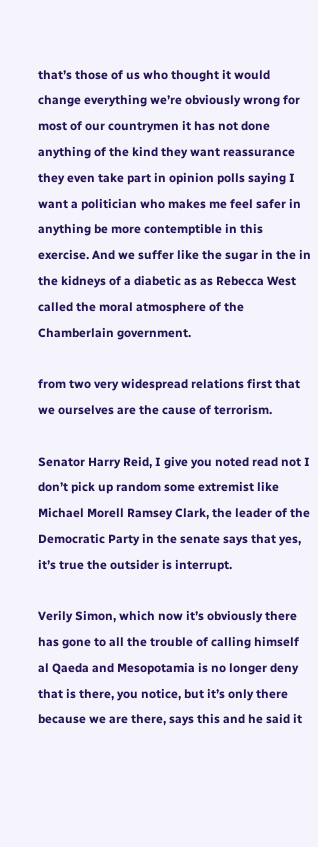that’s those of us who thought it would change everything we’re obviously wrong for most of our countrymen it has not done anything of the kind they want reassurance they even take part in opinion polls saying I want a politician who makes me feel safer in anything be more contemptible in this exercise. And we suffer like the sugar in the in the kidneys of a diabetic as as Rebecca West called the moral atmosphere of the Chamberlain government.

from two very widespread relations first that we ourselves are the cause of terrorism.

Senator Harry Reid, I give you noted read not I don’t pick up random some extremist like Michael Morell Ramsey Clark, the leader of the Democratic Party in the senate says that yes, it’s true the outsider is interrupt.

Verily Simon, which now it’s obviously there has gone to all the trouble of calling himself al Qaeda and Mesopotamia is no longer deny that is there, you notice, but it’s only there because we are there, says this and he said it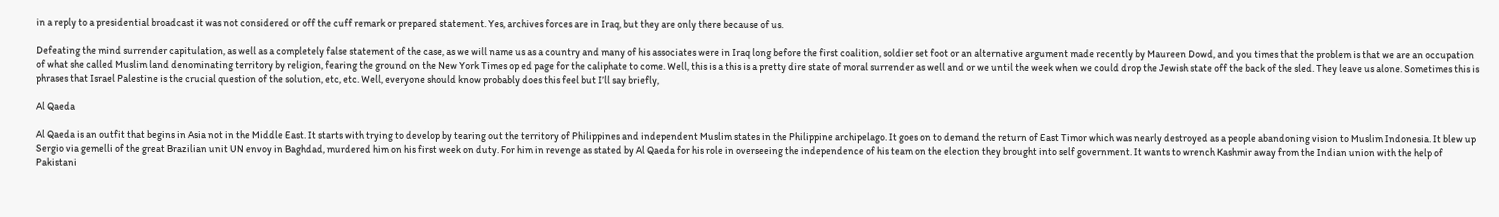in a reply to a presidential broadcast it was not considered or off the cuff remark or prepared statement. Yes, archives forces are in Iraq, but they are only there because of us.

Defeating the mind surrender capitulation, as well as a completely false statement of the case, as we will name us as a country and many of his associates were in Iraq long before the first coalition, soldier set foot or an alternative argument made recently by Maureen Dowd, and you times that the problem is that we are an occupation of what she called Muslim land denominating territory by religion, fearing the ground on the New York Times op ed page for the caliphate to come. Well, this is a this is a pretty dire state of moral surrender as well and or we until the week when we could drop the Jewish state off the back of the sled. They leave us alone. Sometimes this is phrases that Israel Palestine is the crucial question of the solution, etc, etc. Well, everyone should know probably does this feel but I’ll say briefly,

Al Qaeda

Al Qaeda is an outfit that begins in Asia not in the Middle East. It starts with trying to develop by tearing out the territory of Philippines and independent Muslim states in the Philippine archipelago. It goes on to demand the return of East Timor which was nearly destroyed as a people abandoning vision to Muslim Indonesia. It blew up Sergio via gemelli of the great Brazilian unit UN envoy in Baghdad, murdered him on his first week on duty. For him in revenge as stated by Al Qaeda for his role in overseeing the independence of his team on the election they brought into self government. It wants to wrench Kashmir away from the Indian union with the help of Pakistani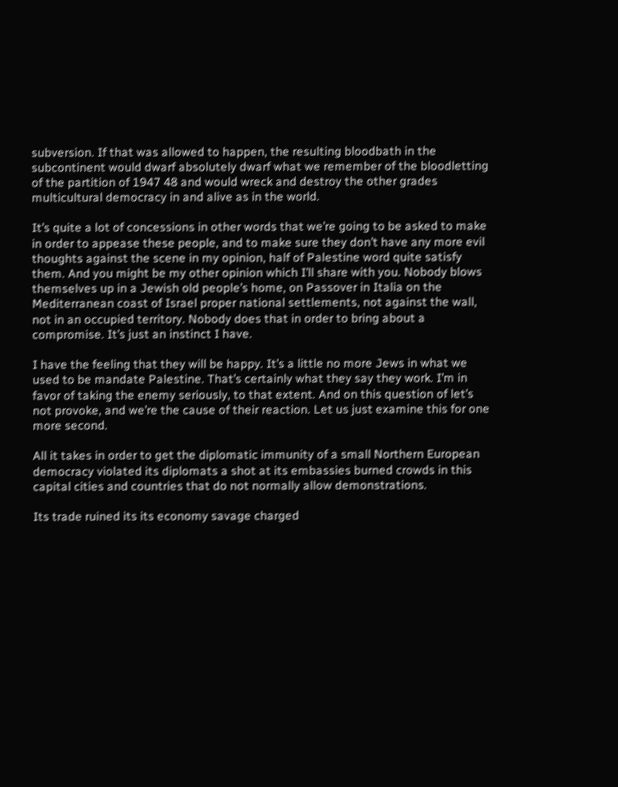subversion. If that was allowed to happen, the resulting bloodbath in the subcontinent would dwarf absolutely dwarf what we remember of the bloodletting of the partition of 1947 48 and would wreck and destroy the other grades multicultural democracy in and alive as in the world.

It’s quite a lot of concessions in other words that we’re going to be asked to make in order to appease these people, and to make sure they don’t have any more evil thoughts against the scene in my opinion, half of Palestine word quite satisfy them. And you might be my other opinion which I’ll share with you. Nobody blows themselves up in a Jewish old people’s home, on Passover in Italia on the Mediterranean coast of Israel proper national settlements, not against the wall, not in an occupied territory. Nobody does that in order to bring about a compromise. It’s just an instinct I have.

I have the feeling that they will be happy. It’s a little no more Jews in what we used to be mandate Palestine. That’s certainly what they say they work. I’m in favor of taking the enemy seriously, to that extent. And on this question of let’s not provoke, and we’re the cause of their reaction. Let us just examine this for one more second.

All it takes in order to get the diplomatic immunity of a small Northern European democracy violated its diplomats a shot at its embassies burned crowds in this capital cities and countries that do not normally allow demonstrations.

Its trade ruined its its economy savage charged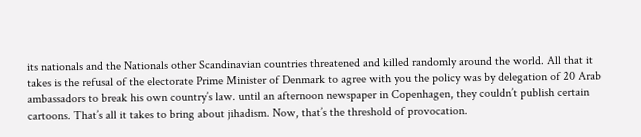its nationals and the Nationals other Scandinavian countries threatened and killed randomly around the world. All that it takes is the refusal of the electorate Prime Minister of Denmark to agree with you the policy was by delegation of 20 Arab ambassadors to break his own country’s law. until an afternoon newspaper in Copenhagen, they couldn’t publish certain cartoons. That’s all it takes to bring about jihadism. Now, that’s the threshold of provocation.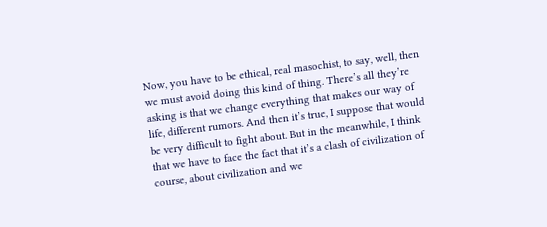Now, you have to be ethical, real masochist, to say, well, then we must avoid doing this kind of thing. There’s all they’re asking is that we change everything that makes our way of life, different rumors. And then it’s true, I suppose that would be very difficult to fight about. But in the meanwhile, I think that we have to face the fact that it’s a clash of civilization of course, about civilization and we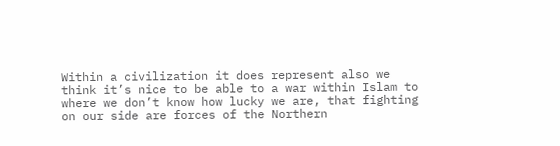Within a civilization it does represent also we think it’s nice to be able to a war within Islam to where we don’t know how lucky we are, that fighting on our side are forces of the Northern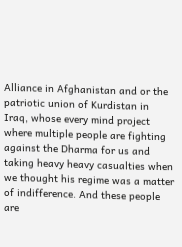Alliance in Afghanistan and or the patriotic union of Kurdistan in Iraq, whose every mind project where multiple people are fighting against the Dharma for us and taking heavy heavy casualties when we thought his regime was a matter of indifference. And these people are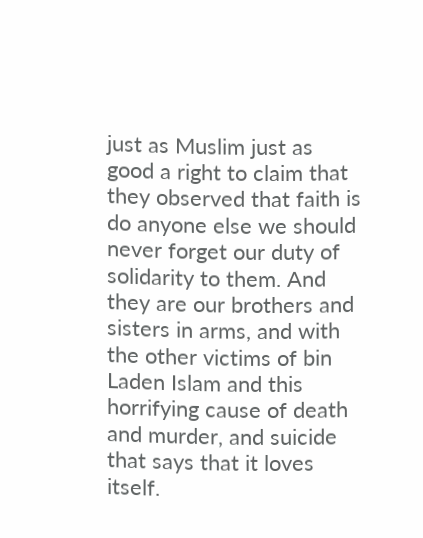just as Muslim just as good a right to claim that they observed that faith is do anyone else we should never forget our duty of solidarity to them. And they are our brothers and sisters in arms, and with the other victims of bin Laden Islam and this horrifying cause of death and murder, and suicide that says that it loves itself.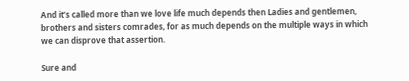And it’s called more than we love life much depends then Ladies and gentlemen, brothers and sisters comrades, for as much depends on the multiple ways in which we can disprove that assertion.

Sure and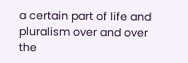a certain part of life and pluralism over and over the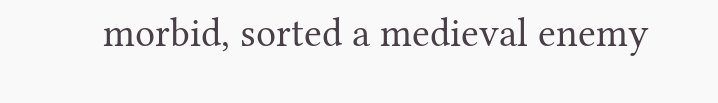morbid, sorted a medieval enemy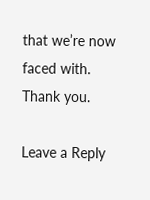that we’re now faced with. Thank you.

Leave a Reply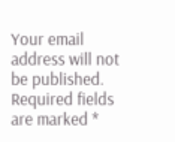Your email address will not be published. Required fields are marked *